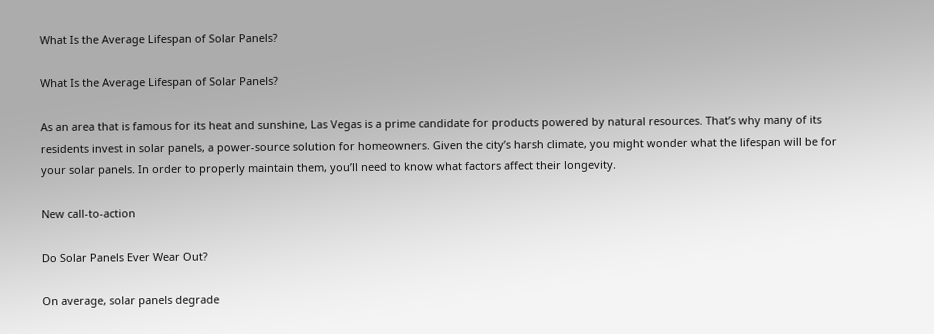What Is the Average Lifespan of Solar Panels?

What Is the Average Lifespan of Solar Panels?

As an area that is famous for its heat and sunshine, Las Vegas is a prime candidate for products powered by natural resources. That’s why many of its residents invest in solar panels, a power-source solution for homeowners. Given the city’s harsh climate, you might wonder what the lifespan will be for your solar panels. In order to properly maintain them, you’ll need to know what factors affect their longevity.

New call-to-action

Do Solar Panels Ever Wear Out?

On average, solar panels degrade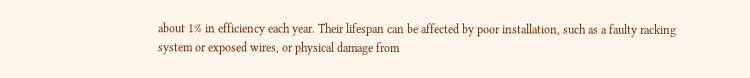about 1% in efficiency each year. Their lifespan can be affected by poor installation, such as a faulty racking system or exposed wires, or physical damage from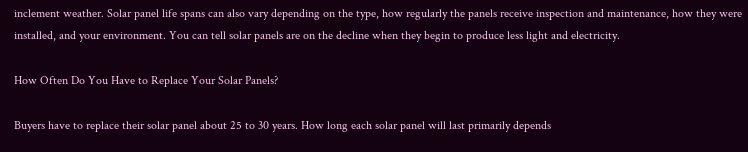inclement weather. Solar panel life spans can also vary depending on the type, how regularly the panels receive inspection and maintenance, how they were installed, and your environment. You can tell solar panels are on the decline when they begin to produce less light and electricity.

How Often Do You Have to Replace Your Solar Panels?

Buyers have to replace their solar panel about 25 to 30 years. How long each solar panel will last primarily depends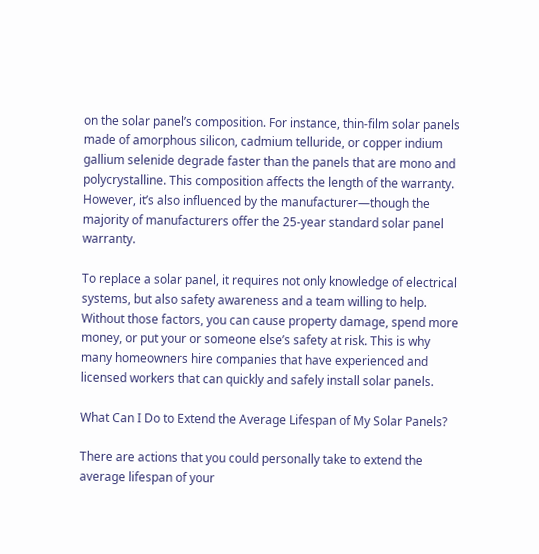on the solar panel’s composition. For instance, thin-film solar panels made of amorphous silicon, cadmium telluride, or copper indium gallium selenide degrade faster than the panels that are mono and polycrystalline. This composition affects the length of the warranty. However, it’s also influenced by the manufacturer—though the majority of manufacturers offer the 25-year standard solar panel warranty.

To replace a solar panel, it requires not only knowledge of electrical systems, but also safety awareness and a team willing to help. Without those factors, you can cause property damage, spend more money, or put your or someone else’s safety at risk. This is why many homeowners hire companies that have experienced and licensed workers that can quickly and safely install solar panels.

What Can I Do to Extend the Average Lifespan of My Solar Panels?

There are actions that you could personally take to extend the average lifespan of your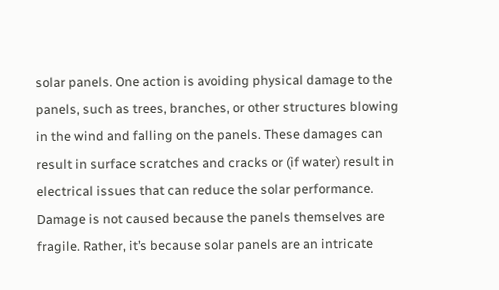solar panels. One action is avoiding physical damage to the panels, such as trees, branches, or other structures blowing in the wind and falling on the panels. These damages can result in surface scratches and cracks or (if water) result in electrical issues that can reduce the solar performance. Damage is not caused because the panels themselves are fragile. Rather, it’s because solar panels are an intricate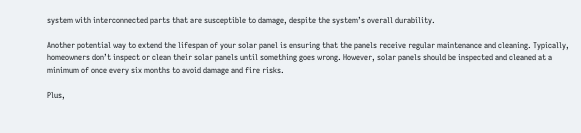system with interconnected parts that are susceptible to damage, despite the system’s overall durability.

Another potential way to extend the lifespan of your solar panel is ensuring that the panels receive regular maintenance and cleaning. Typically, homeowners don’t inspect or clean their solar panels until something goes wrong. However, solar panels should be inspected and cleaned at a minimum of once every six months to avoid damage and fire risks.

Plus,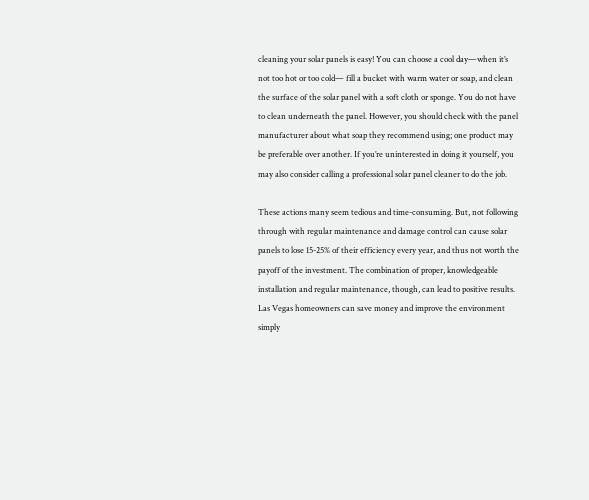cleaning your solar panels is easy! You can choose a cool day—when it’s not too hot or too cold— fill a bucket with warm water or soap, and clean the surface of the solar panel with a soft cloth or sponge. You do not have to clean underneath the panel. However, you should check with the panel manufacturer about what soap they recommend using; one product may be preferable over another. If you’re uninterested in doing it yourself, you may also consider calling a professional solar panel cleaner to do the job.

These actions many seem tedious and time-consuming. But, not following through with regular maintenance and damage control can cause solar panels to lose 15-25% of their efficiency every year, and thus not worth the payoff of the investment. The combination of proper, knowledgeable installation and regular maintenance, though, can lead to positive results. Las Vegas homeowners can save money and improve the environment simply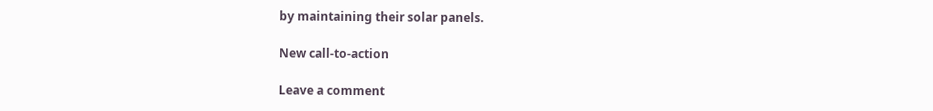by maintaining their solar panels.

New call-to-action

Leave a comment